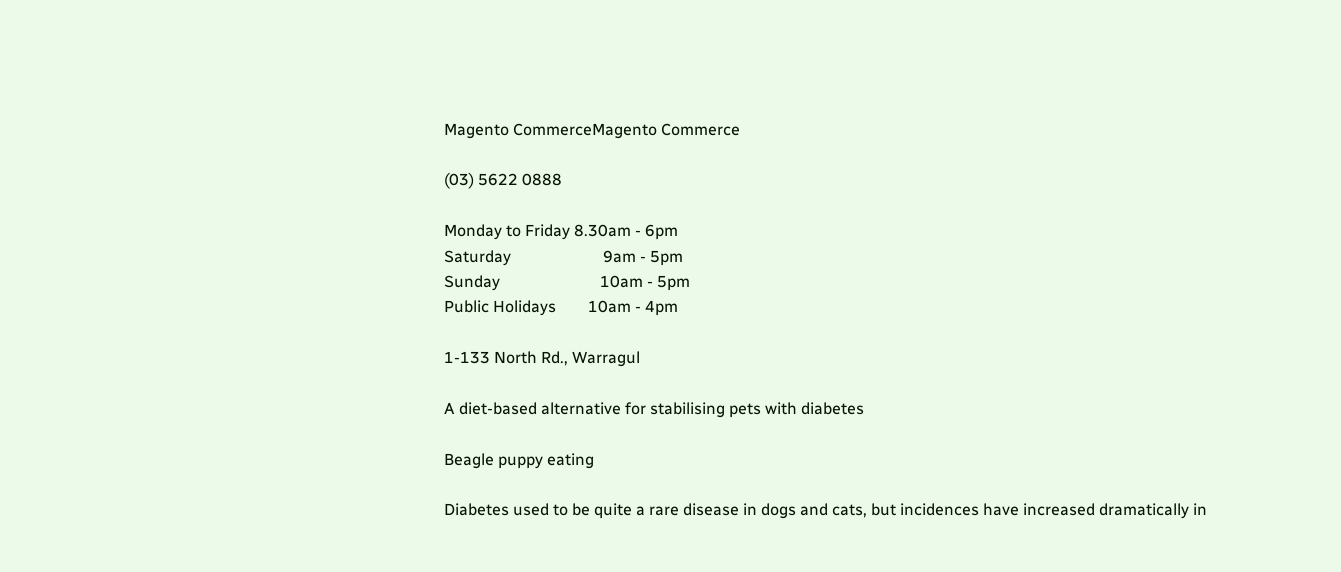Magento CommerceMagento Commerce

(03) 5622 0888

Monday to Friday 8.30am - 6pm
Saturday                       9am - 5pm
Sunday                         10am - 5pm
Public Holidays        10am - 4pm

1-133 North Rd., Warragul

A diet-based alternative for stabilising pets with diabetes

Beagle puppy eating

Diabetes used to be quite a rare disease in dogs and cats, but incidences have increased dramatically in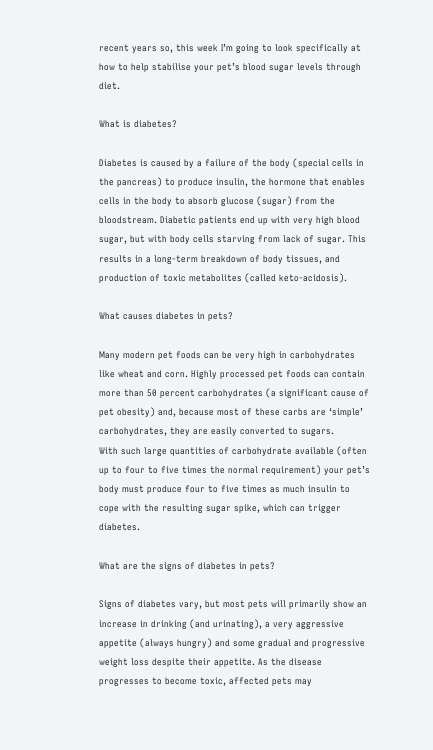recent years so, this week I’m going to look specifically at how to help stabilise your pet’s blood sugar levels through diet.

What is diabetes?

Diabetes is caused by a failure of the body (special cells in the pancreas) to produce insulin, the hormone that enables cells in the body to absorb glucose (sugar) from the bloodstream. Diabetic patients end up with very high blood sugar, but with body cells starving from lack of sugar. This results in a long-term breakdown of body tissues, and production of toxic metabolites (called keto-acidosis).

What causes diabetes in pets?

Many modern pet foods can be very high in carbohydrates like wheat and corn. Highly processed pet foods can contain more than 50 percent carbohydrates (a significant cause of pet obesity) and, because most of these carbs are ‘simple’ carbohydrates, they are easily converted to sugars.
With such large quantities of carbohydrate available (often up to four to five times the normal requirement) your pet’s body must produce four to five times as much insulin to cope with the resulting sugar spike, which can trigger diabetes.

What are the signs of diabetes in pets?

Signs of diabetes vary, but most pets will primarily show an increase in drinking (and urinating), a very aggressive appetite (always hungry) and some gradual and progressive weight loss despite their appetite. As the disease progresses to become toxic, affected pets may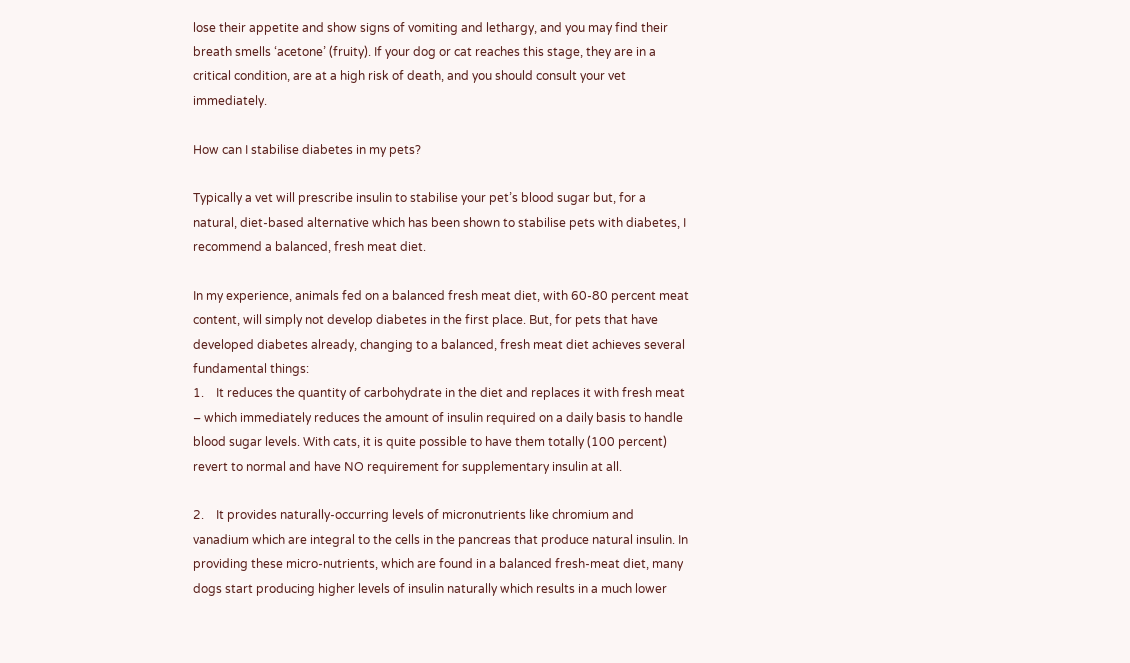lose their appetite and show signs of vomiting and lethargy, and you may find their breath smells ‘acetone’ (fruity). If your dog or cat reaches this stage, they are in a critical condition, are at a high risk of death, and you should consult your vet immediately.

How can I stabilise diabetes in my pets?

Typically a vet will prescribe insulin to stabilise your pet’s blood sugar but, for a natural, diet-based alternative which has been shown to stabilise pets with diabetes, I recommend a balanced, fresh meat diet.

In my experience, animals fed on a balanced fresh meat diet, with 60-80 percent meat content, will simply not develop diabetes in the first place. But, for pets that have developed diabetes already, changing to a balanced, fresh meat diet achieves several fundamental things:
1.    It reduces the quantity of carbohydrate in the diet and replaces it with fresh meat – which immediately reduces the amount of insulin required on a daily basis to handle blood sugar levels. With cats, it is quite possible to have them totally (100 percent) revert to normal and have NO requirement for supplementary insulin at all.

2.    It provides naturally-occurring levels of micronutrients like chromium and vanadium which are integral to the cells in the pancreas that produce natural insulin. In providing these micro-nutrients, which are found in a balanced fresh-meat diet, many dogs start producing higher levels of insulin naturally which results in a much lower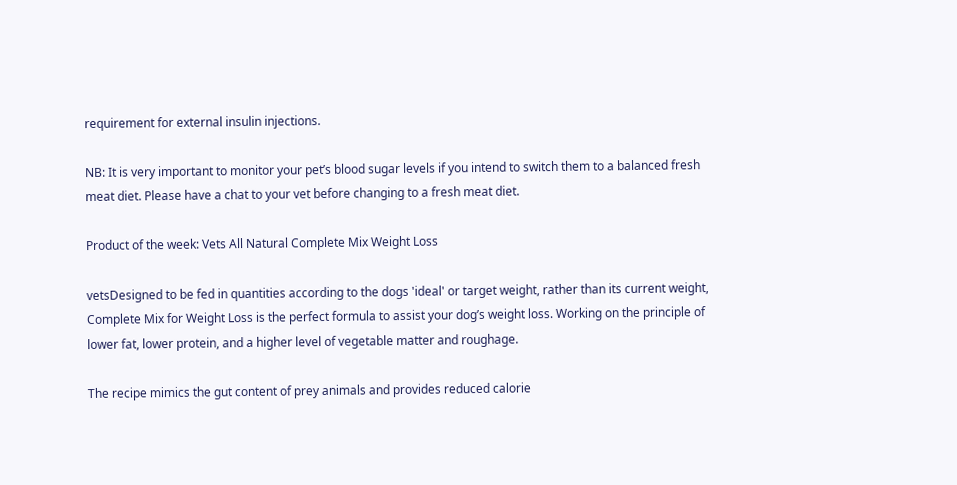requirement for external insulin injections.

NB: It is very important to monitor your pet’s blood sugar levels if you intend to switch them to a balanced fresh meat diet. Please have a chat to your vet before changing to a fresh meat diet.

Product of the week: Vets All Natural Complete Mix Weight Loss

vetsDesigned to be fed in quantities according to the dogs 'ideal' or target weight, rather than its current weight, Complete Mix for Weight Loss is the perfect formula to assist your dog’s weight loss. Working on the principle of lower fat, lower protein, and a higher level of vegetable matter and roughage.

The recipe mimics the gut content of prey animals and provides reduced calorie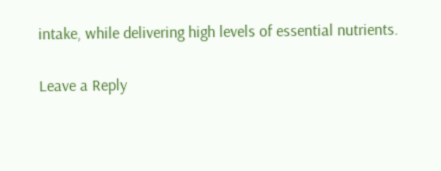intake, while delivering high levels of essential nutrients.

Leave a Reply